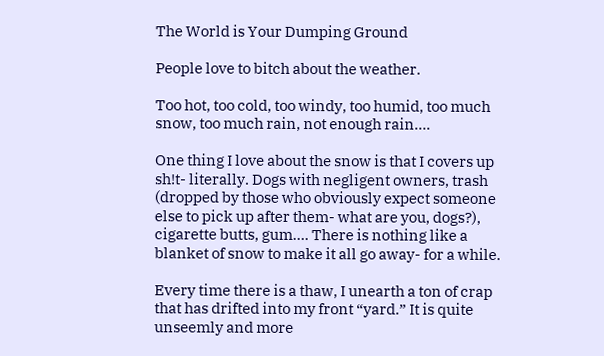The World is Your Dumping Ground

People love to bitch about the weather.

Too hot, too cold, too windy, too humid, too much snow, too much rain, not enough rain….

One thing I love about the snow is that I covers up sh!t- literally. Dogs with negligent owners, trash (dropped by those who obviously expect someone else to pick up after them- what are you, dogs?), cigarette butts, gum…. There is nothing like a blanket of snow to make it all go away- for a while.

Every time there is a thaw, I unearth a ton of crap that has drifted into my front “yard.” It is quite unseemly and more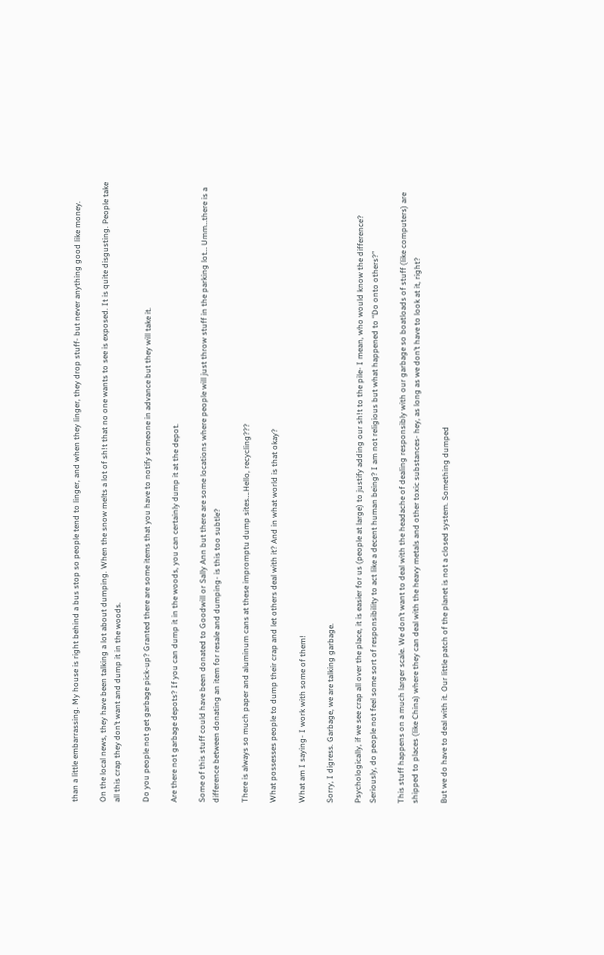than a little embarrassing. My house is right behind a bus stop so people tend to linger, and when they linger, they drop stuff- but never anything good like money.

On the local news, they have been talking a lot about dumping. When the snow melts a lot of sh!t that no one wants to see is exposed. It is quite disgusting. People take all this crap they don’t want and dump it in the woods.

Do you people not get garbage pick-up? Granted there are some items that you have to notify someone in advance but they will take it.

Are there not garbage depots? If you can dump it in the woods, you can certainly dump it at the depot.

Some of this stuff could have been donated to Goodwill or Sally Ann but there are some locations where people will just throw stuff in the parking lot… Umm…there is a difference between donating an item for resale and dumping- is this too subtle?

There is always so much paper and aluminum cans at these impromptu dump sites….Hello, recycling???

What possesses people to dump their crap and let others deal with it? And in what world is that okay?

What am I saying- I work with some of them!

Sorry, I digress. Garbage, we are talking garbage.

Psychologically, if we see crap all over the place, it is easier for us (people at large) to justify adding our sh!t to the pile- I mean, who would know the difference? Seriously, do people not feel some sort of responsibility to act like a decent human being? I am not religious but what happened to “Do onto others?”

This stuff happens on a much larger scale. We don’t want to deal with the headache of dealing responsibly with our garbage so boatloads of stuff (like computers) are shipped to places (like China) where they can deal with the heavy metals and other toxic substances- hey, as long as we don’t have to look at it, right?

But we do have to deal with it. Our little patch of the planet is not a closed system. Something dumped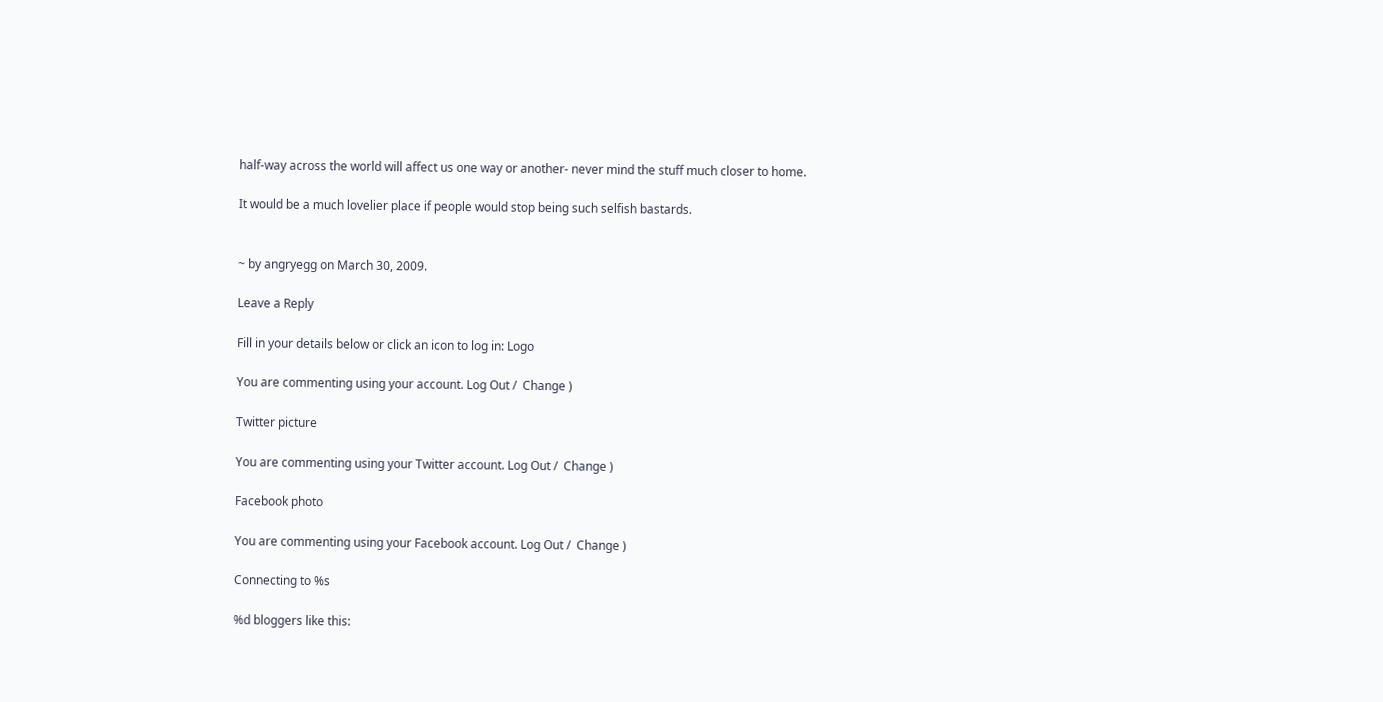half-way across the world will affect us one way or another- never mind the stuff much closer to home.

It would be a much lovelier place if people would stop being such selfish bastards.


~ by angryegg on March 30, 2009.

Leave a Reply

Fill in your details below or click an icon to log in: Logo

You are commenting using your account. Log Out /  Change )

Twitter picture

You are commenting using your Twitter account. Log Out /  Change )

Facebook photo

You are commenting using your Facebook account. Log Out /  Change )

Connecting to %s

%d bloggers like this: